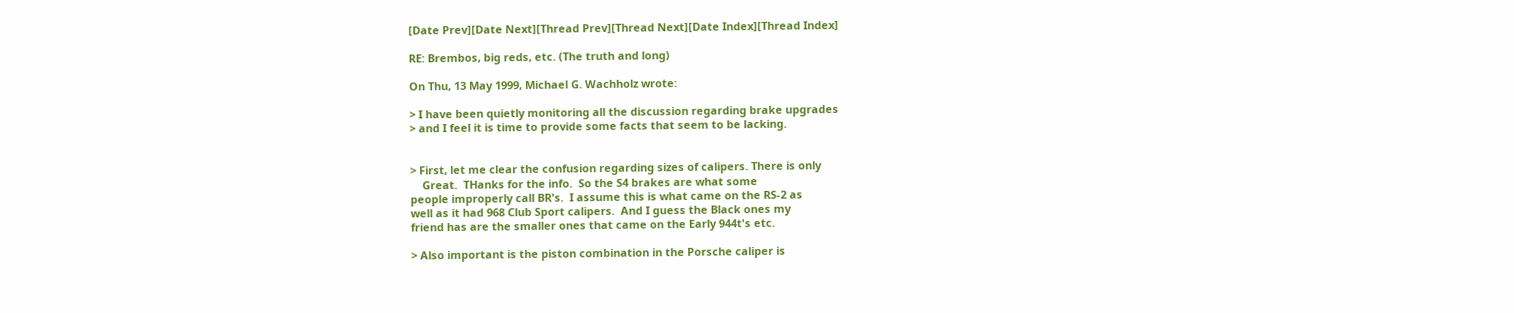[Date Prev][Date Next][Thread Prev][Thread Next][Date Index][Thread Index]

RE: Brembos, big reds, etc. (The truth and long)

On Thu, 13 May 1999, Michael G. Wachholz wrote:

> I have been quietly monitoring all the discussion regarding brake upgrades
> and I feel it is time to provide some facts that seem to be lacking.


> First, let me clear the confusion regarding sizes of calipers. There is only
    Great.  THanks for the info.  So the S4 brakes are what some
people improperly call BR's.  I assume this is what came on the RS-2 as
well as it had 968 Club Sport calipers.  And I guess the Black ones my
friend has are the smaller ones that came on the Early 944t's etc.

> Also important is the piston combination in the Porsche caliper is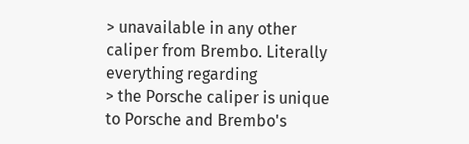> unavailable in any other caliper from Brembo. Literally everything regarding
> the Porsche caliper is unique to Porsche and Brembo's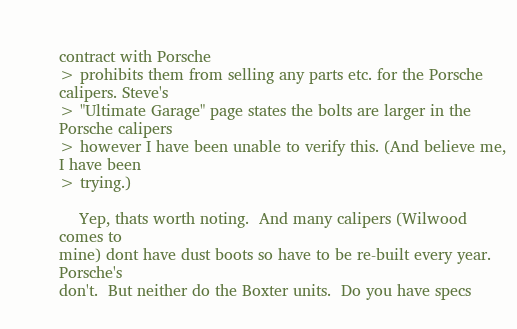contract with Porsche
> prohibits them from selling any parts etc. for the Porsche calipers. Steve's
> "Ultimate Garage" page states the bolts are larger in the Porsche calipers
> however I have been unable to verify this. (And believe me, I have been
> trying.)

    Yep, thats worth noting.  And many calipers (Wilwood comes to
mine) dont have dust boots so have to be re-built every year.  Porsche's
don't.  But neither do the Boxter units.  Do you have specs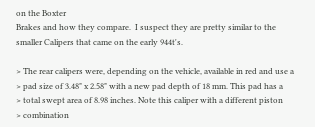on the Boxter
Brakes and how they compare.  I suspect they are pretty similar to the
smaller Calipers that came on the early 944t's.

> The rear calipers were, depending on the vehicle, available in red and use a
> pad size of 3.48" x 2.58" with a new pad depth of 18 mm. This pad has a
> total swept area of 8.98 inches. Note this caliper with a different piston
> combination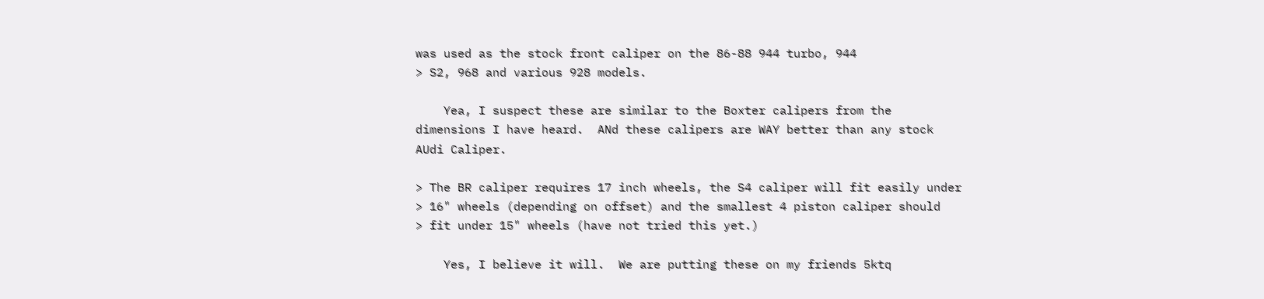was used as the stock front caliper on the 86-88 944 turbo, 944
> S2, 968 and various 928 models.

    Yea, I suspect these are similar to the Boxter calipers from the
dimensions I have heard.  ANd these calipers are WAY better than any stock
AUdi Caliper.

> The BR caliper requires 17 inch wheels, the S4 caliper will fit easily under
> 16" wheels (depending on offset) and the smallest 4 piston caliper should
> fit under 15" wheels (have not tried this yet.)

    Yes, I believe it will.  We are putting these on my friends 5ktq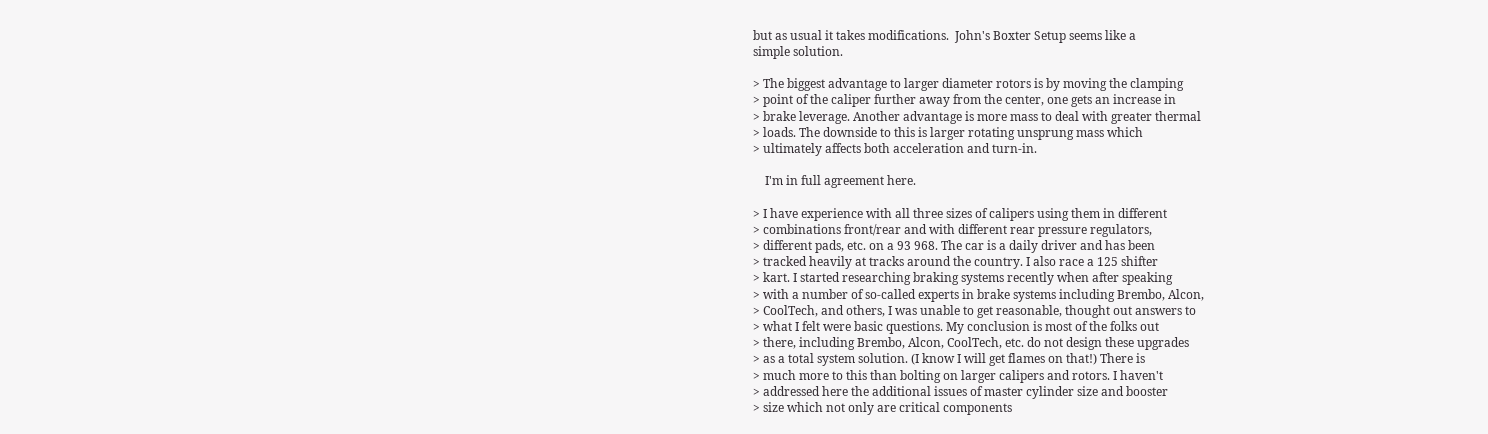but as usual it takes modifications.  John's Boxter Setup seems like a
simple solution.

> The biggest advantage to larger diameter rotors is by moving the clamping
> point of the caliper further away from the center, one gets an increase in
> brake leverage. Another advantage is more mass to deal with greater thermal
> loads. The downside to this is larger rotating unsprung mass which
> ultimately affects both acceleration and turn-in.

    I'm in full agreement here.

> I have experience with all three sizes of calipers using them in different
> combinations front/rear and with different rear pressure regulators,
> different pads, etc. on a 93 968. The car is a daily driver and has been
> tracked heavily at tracks around the country. I also race a 125 shifter
> kart. I started researching braking systems recently when after speaking
> with a number of so-called experts in brake systems including Brembo, Alcon,
> CoolTech, and others, I was unable to get reasonable, thought out answers to
> what I felt were basic questions. My conclusion is most of the folks out
> there, including Brembo, Alcon, CoolTech, etc. do not design these upgrades
> as a total system solution. (I know I will get flames on that!) There is
> much more to this than bolting on larger calipers and rotors. I haven't
> addressed here the additional issues of master cylinder size and booster
> size which not only are critical components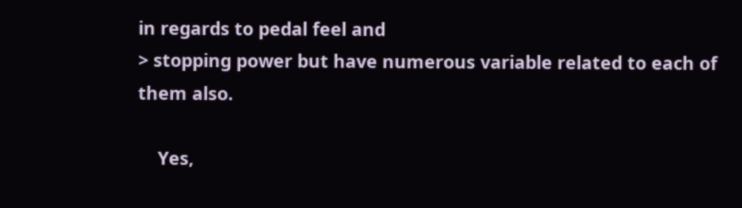in regards to pedal feel and
> stopping power but have numerous variable related to each of them also.

    Yes,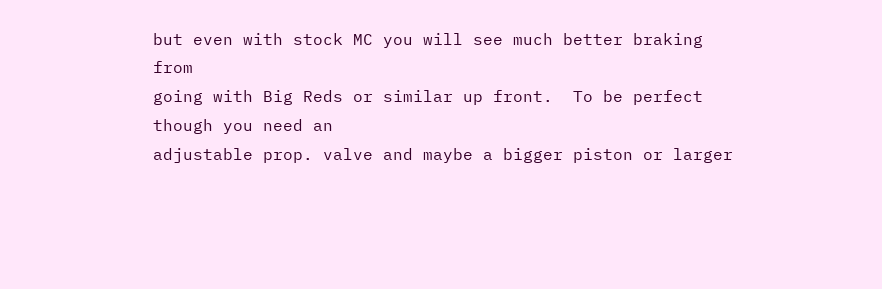but even with stock MC you will see much better braking from
going with Big Reds or similar up front.  To be perfect though you need an
adjustable prop. valve and maybe a bigger piston or larger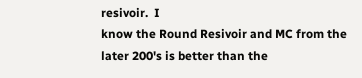resivoir.  I
know the Round Resivoir and MC from the later 200's is better than the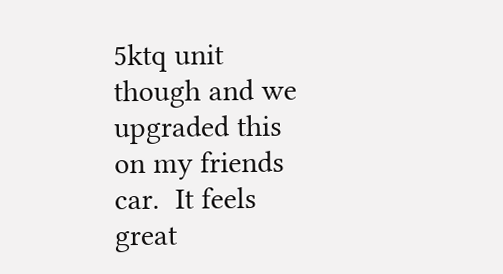5ktq unit though and we upgraded this on my friends car.  It feels great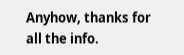Anyhow, thanks for all the info.